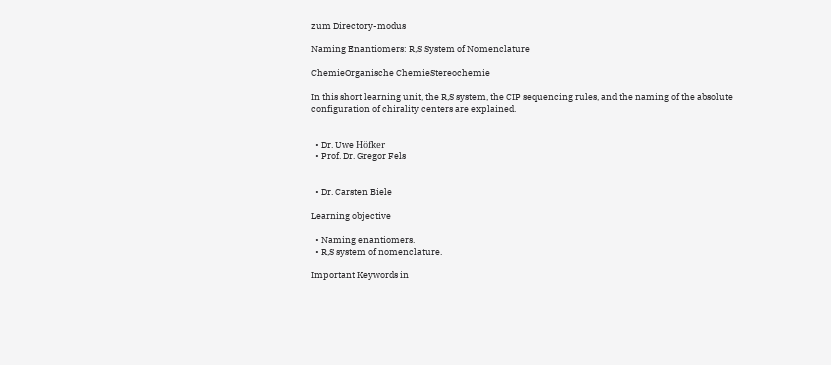zum Directory-modus

Naming Enantiomers: R,S System of Nomenclature

ChemieOrganische ChemieStereochemie

In this short learning unit, the R,S system, the CIP sequencing rules, and the naming of the absolute configuration of chirality centers are explained.


  • Dr. Uwe Höfker
  • Prof. Dr. Gregor Fels


  • Dr. Carsten Biele

Learning objective

  • Naming enantiomers.
  • R,S system of nomenclature.

Important Keywords in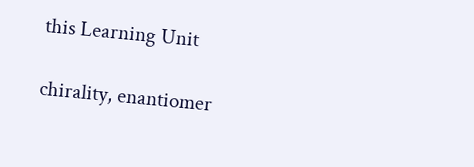this Learning Unit

chirality, enantiomer